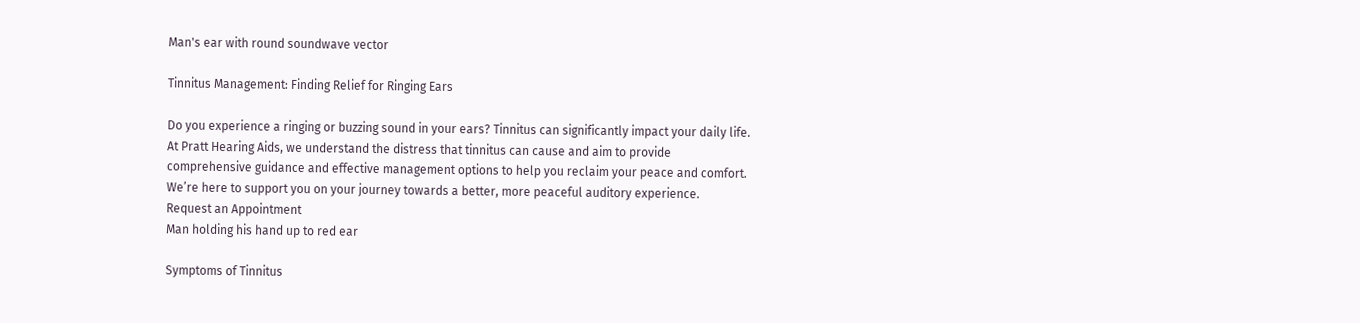Man's ear with round soundwave vector

Tinnitus Management: Finding Relief for Ringing Ears

Do you experience a ringing or buzzing sound in your ears? Tinnitus can significantly impact your daily life. At Pratt Hearing Aids, we understand the distress that tinnitus can cause and aim to provide comprehensive guidance and effective management options to help you reclaim your peace and comfort. We’re here to support you on your journey towards a better, more peaceful auditory experience.
Request an Appointment
Man holding his hand up to red ear

Symptoms of Tinnitus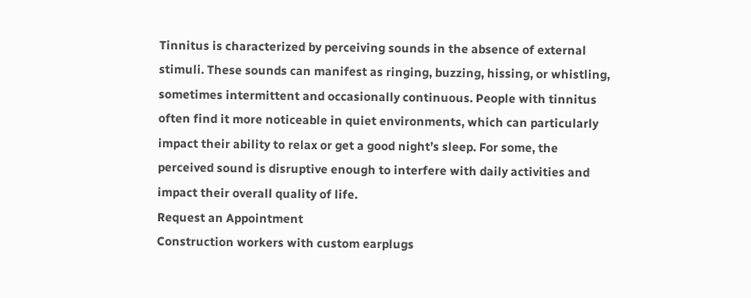Tinnitus is characterized by perceiving sounds in the absence of external stimuli. These sounds can manifest as ringing, buzzing, hissing, or whistling, sometimes intermittent and occasionally continuous. People with tinnitus often find it more noticeable in quiet environments, which can particularly impact their ability to relax or get a good night’s sleep. For some, the perceived sound is disruptive enough to interfere with daily activities and impact their overall quality of life.
Request an Appointment
Construction workers with custom earplugs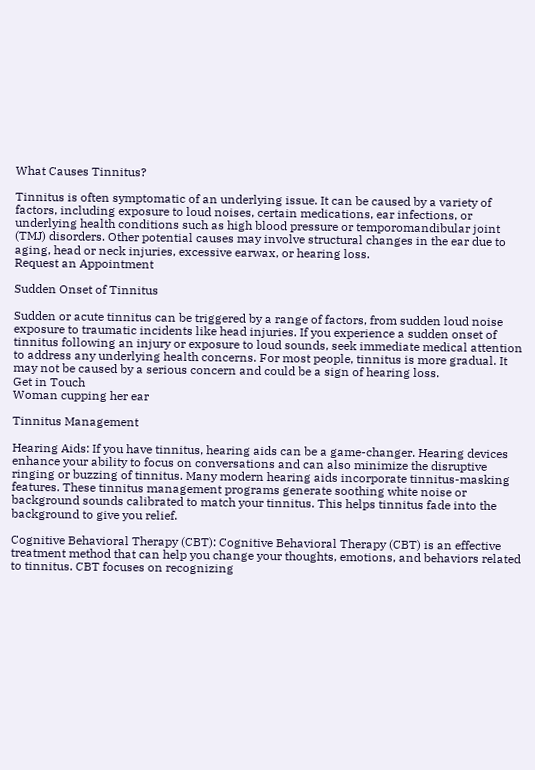What Causes Tinnitus?

Tinnitus is often symptomatic of an underlying issue. It can be caused by a variety of factors, including exposure to loud noises, certain medications, ear infections, or underlying health conditions such as high blood pressure or temporomandibular joint (TMJ) disorders. Other potential causes may involve structural changes in the ear due to aging, head or neck injuries, excessive earwax, or hearing loss.
Request an Appointment

Sudden Onset of Tinnitus

Sudden or acute tinnitus can be triggered by a range of factors, from sudden loud noise exposure to traumatic incidents like head injuries. If you experience a sudden onset of tinnitus following an injury or exposure to loud sounds, seek immediate medical attention to address any underlying health concerns. For most people, tinnitus is more gradual. It may not be caused by a serious concern and could be a sign of hearing loss.
Get in Touch
Woman cupping her ear

Tinnitus Management

Hearing Aids: If you have tinnitus, hearing aids can be a game-changer. Hearing devices enhance your ability to focus on conversations and can also minimize the disruptive ringing or buzzing of tinnitus. Many modern hearing aids incorporate tinnitus-masking features. These tinnitus management programs generate soothing white noise or background sounds calibrated to match your tinnitus. This helps tinnitus fade into the background to give you relief.

Cognitive Behavioral Therapy (CBT): Cognitive Behavioral Therapy (CBT) is an effective treatment method that can help you change your thoughts, emotions, and behaviors related to tinnitus. CBT focuses on recognizing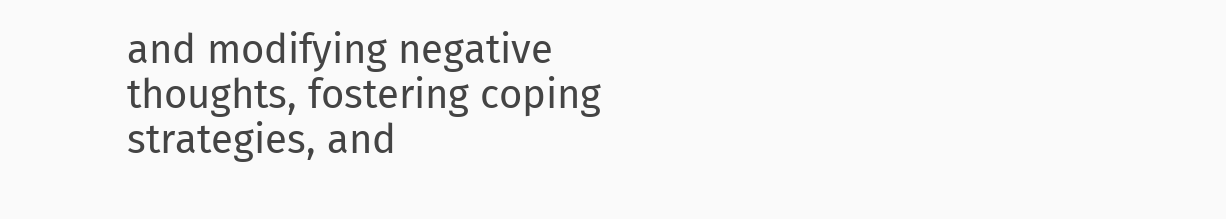and modifying negative thoughts, fostering coping strategies, and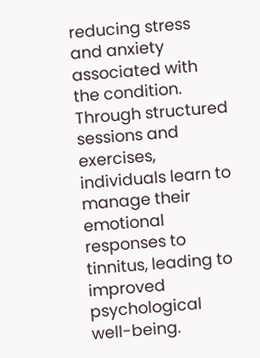reducing stress and anxiety associated with the condition. Through structured sessions and exercises, individuals learn to manage their emotional responses to tinnitus, leading to improved psychological well-being.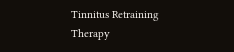Tinnitus Retraining Therapy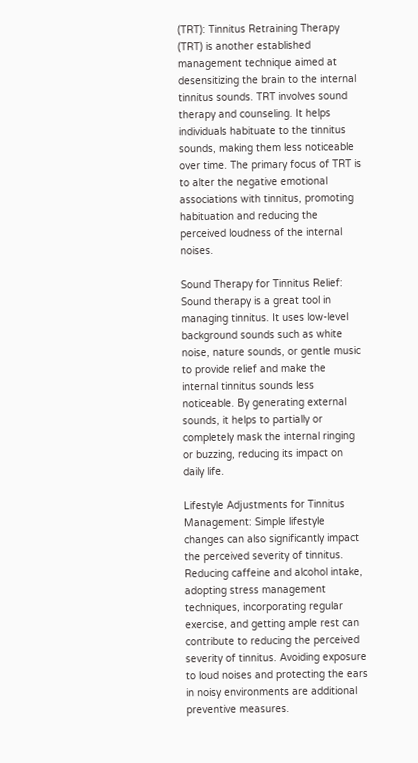(TRT): Tinnitus Retraining Therapy (TRT) is another established management technique aimed at desensitizing the brain to the internal tinnitus sounds. TRT involves sound therapy and counseling. It helps individuals habituate to the tinnitus sounds, making them less noticeable over time. The primary focus of TRT is to alter the negative emotional associations with tinnitus, promoting habituation and reducing the perceived loudness of the internal noises.

Sound Therapy for Tinnitus Relief: Sound therapy is a great tool in managing tinnitus. It uses low-level background sounds such as white noise, nature sounds, or gentle music to provide relief and make the internal tinnitus sounds less noticeable. By generating external sounds, it helps to partially or completely mask the internal ringing or buzzing, reducing its impact on daily life.

Lifestyle Adjustments for Tinnitus Management: Simple lifestyle changes can also significantly impact the perceived severity of tinnitus. Reducing caffeine and alcohol intake, adopting stress management techniques, incorporating regular exercise, and getting ample rest can contribute to reducing the perceived severity of tinnitus. Avoiding exposure to loud noises and protecting the ears in noisy environments are additional preventive measures.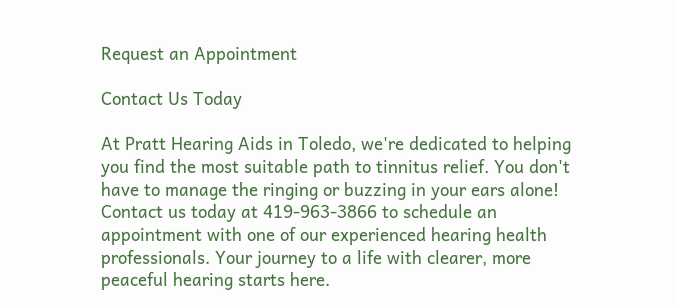Request an Appointment

Contact Us Today

At Pratt Hearing Aids in Toledo, we're dedicated to helping you find the most suitable path to tinnitus relief. You don't have to manage the ringing or buzzing in your ears alone! Contact us today at 419-963-3866 to schedule an appointment with one of our experienced hearing health professionals. Your journey to a life with clearer, more peaceful hearing starts here.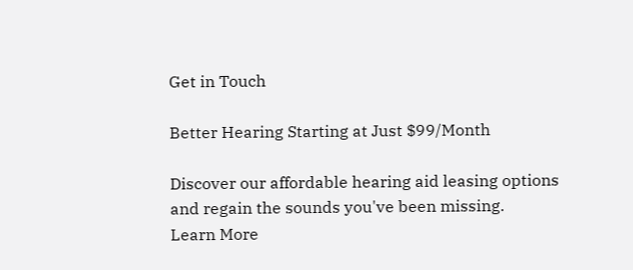Get in Touch

Better Hearing Starting at Just $99/Month

Discover our affordable hearing aid leasing options and regain the sounds you've been missing.
Learn More